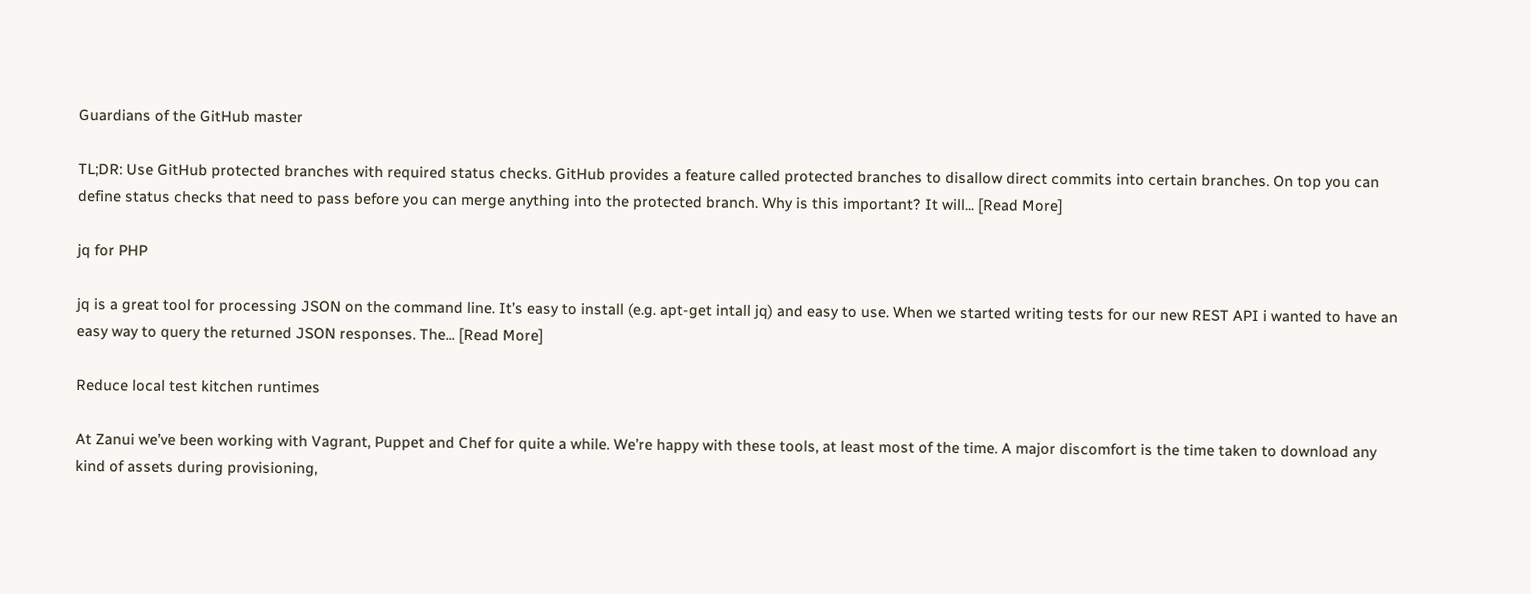Guardians of the GitHub master

TL;DR: Use GitHub protected branches with required status checks. GitHub provides a feature called protected branches to disallow direct commits into certain branches. On top you can define status checks that need to pass before you can merge anything into the protected branch. Why is this important? It will... [Read More]

jq for PHP

jq is a great tool for processing JSON on the command line. It’s easy to install (e.g. apt-get intall jq) and easy to use. When we started writing tests for our new REST API i wanted to have an easy way to query the returned JSON responses. The... [Read More]

Reduce local test kitchen runtimes

At Zanui we’ve been working with Vagrant, Puppet and Chef for quite a while. We’re happy with these tools, at least most of the time. A major discomfort is the time taken to download any kind of assets during provisioning,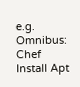e.g. Omnibus: Chef Install Apt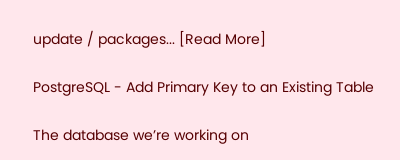update / packages... [Read More]

PostgreSQL - Add Primary Key to an Existing Table

The database we’re working on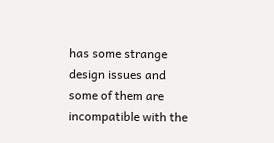has some strange design issues and some of them are incompatible with the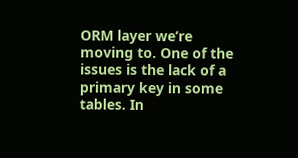ORM layer we’re moving to. One of the issues is the lack of a primary key in some tables. In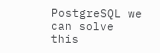PostgreSQL we can solve this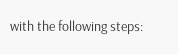with the following steps: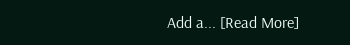Add a... [Read More]